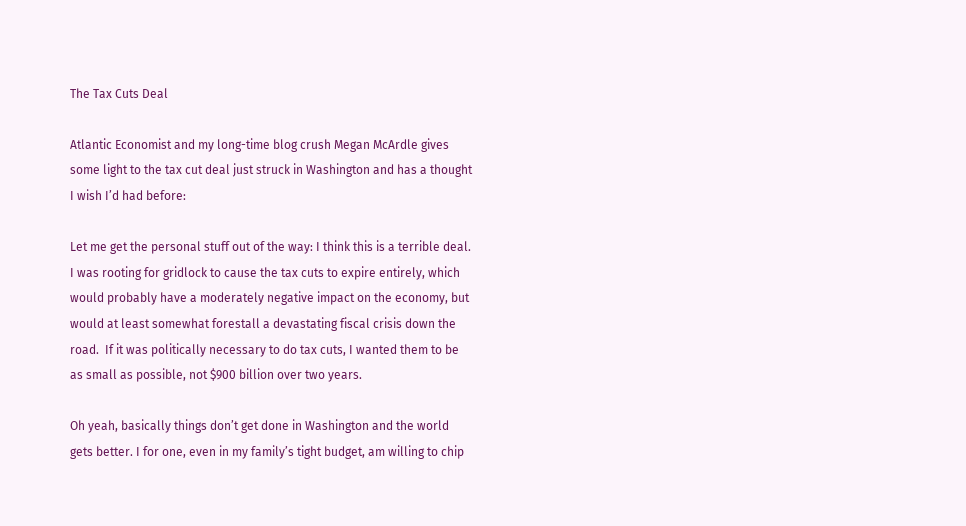The Tax Cuts Deal

Atlantic Economist and my long-time blog crush Megan McArdle gives some light to the tax cut deal just struck in Washington and has a thought I wish I’d had before:

Let me get the personal stuff out of the way: I think this is a terrible deal.  I was rooting for gridlock to cause the tax cuts to expire entirely, which would probably have a moderately negative impact on the economy, but would at least somewhat forestall a devastating fiscal crisis down the road.  If it was politically necessary to do tax cuts, I wanted them to be as small as possible, not $900 billion over two years.

Oh yeah, basically things don’t get done in Washington and the world gets better. I for one, even in my family’s tight budget, am willing to chip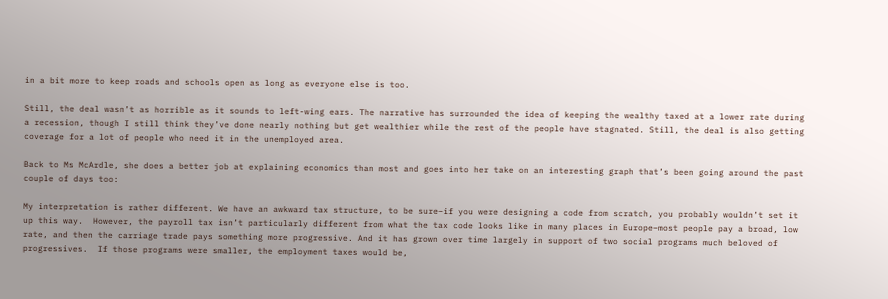in a bit more to keep roads and schools open as long as everyone else is too.

Still, the deal wasn’t as horrible as it sounds to left-wing ears. The narrative has surrounded the idea of keeping the wealthy taxed at a lower rate during a recession, though I still think they’ve done nearly nothing but get wealthier while the rest of the people have stagnated. Still, the deal is also getting coverage for a lot of people who need it in the unemployed area.

Back to Ms McArdle, she does a better job at explaining economics than most and goes into her take on an interesting graph that’s been going around the past couple of days too:

My interpretation is rather different. We have an awkward tax structure, to be sure–if you were designing a code from scratch, you probably wouldn’t set it up this way.  However, the payroll tax isn’t particularly different from what the tax code looks like in many places in Europe–most people pay a broad, low rate, and then the carriage trade pays something more progressive. And it has grown over time largely in support of two social programs much beloved of progressives.  If those programs were smaller, the employment taxes would be,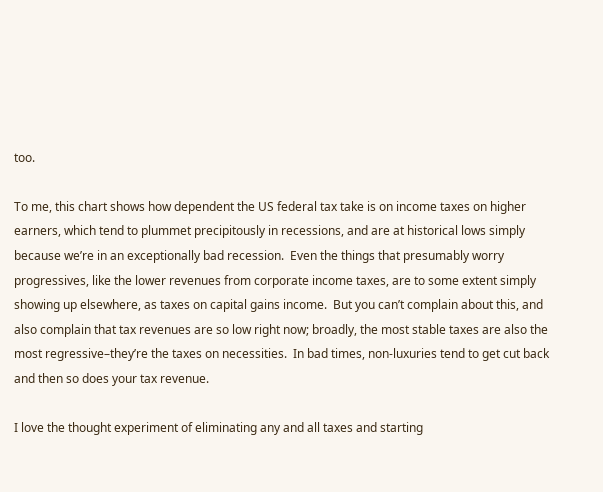too.

To me, this chart shows how dependent the US federal tax take is on income taxes on higher earners, which tend to plummet precipitously in recessions, and are at historical lows simply because we’re in an exceptionally bad recession.  Even the things that presumably worry progressives, like the lower revenues from corporate income taxes, are to some extent simply showing up elsewhere, as taxes on capital gains income.  But you can’t complain about this, and also complain that tax revenues are so low right now; broadly, the most stable taxes are also the most regressive–they’re the taxes on necessities.  In bad times, non-luxuries tend to get cut back and then so does your tax revenue.

I love the thought experiment of eliminating any and all taxes and starting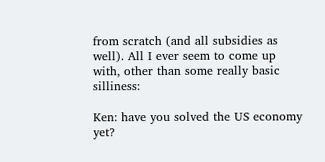from scratch (and all subsidies as well). All I ever seem to come up with, other than some really basic silliness:

Ken: have you solved the US economy yet?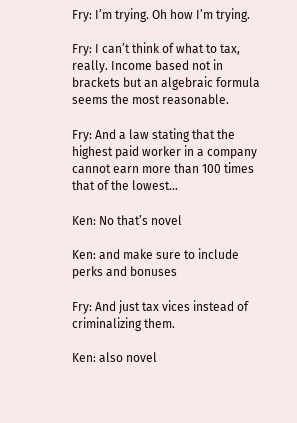Fry: I’m trying. Oh how I’m trying.

Fry: I can’t think of what to tax, really. Income based not in brackets but an algebraic formula seems the most reasonable.

Fry: And a law stating that the highest paid worker in a company cannot earn more than 100 times that of the lowest…

Ken: No that’s novel

Ken: and make sure to include perks and bonuses

Fry: And just tax vices instead of criminalizing them.

Ken: also novel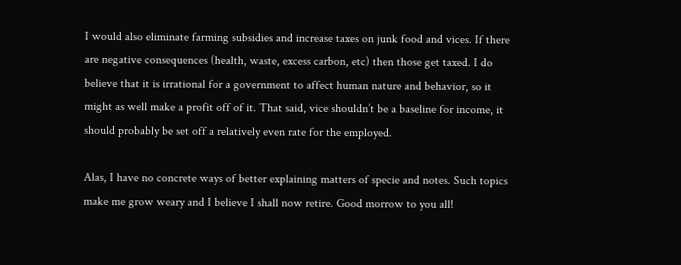I would also eliminate farming subsidies and increase taxes on junk food and vices. If there are negative consequences (health, waste, excess carbon, etc) then those get taxed. I do believe that it is irrational for a government to affect human nature and behavior, so it might as well make a profit off of it. That said, vice shouldn’t be a baseline for income, it should probably be set off a relatively even rate for the employed.

Alas, I have no concrete ways of better explaining matters of specie and notes. Such topics make me grow weary and I believe I shall now retire. Good morrow to you all!